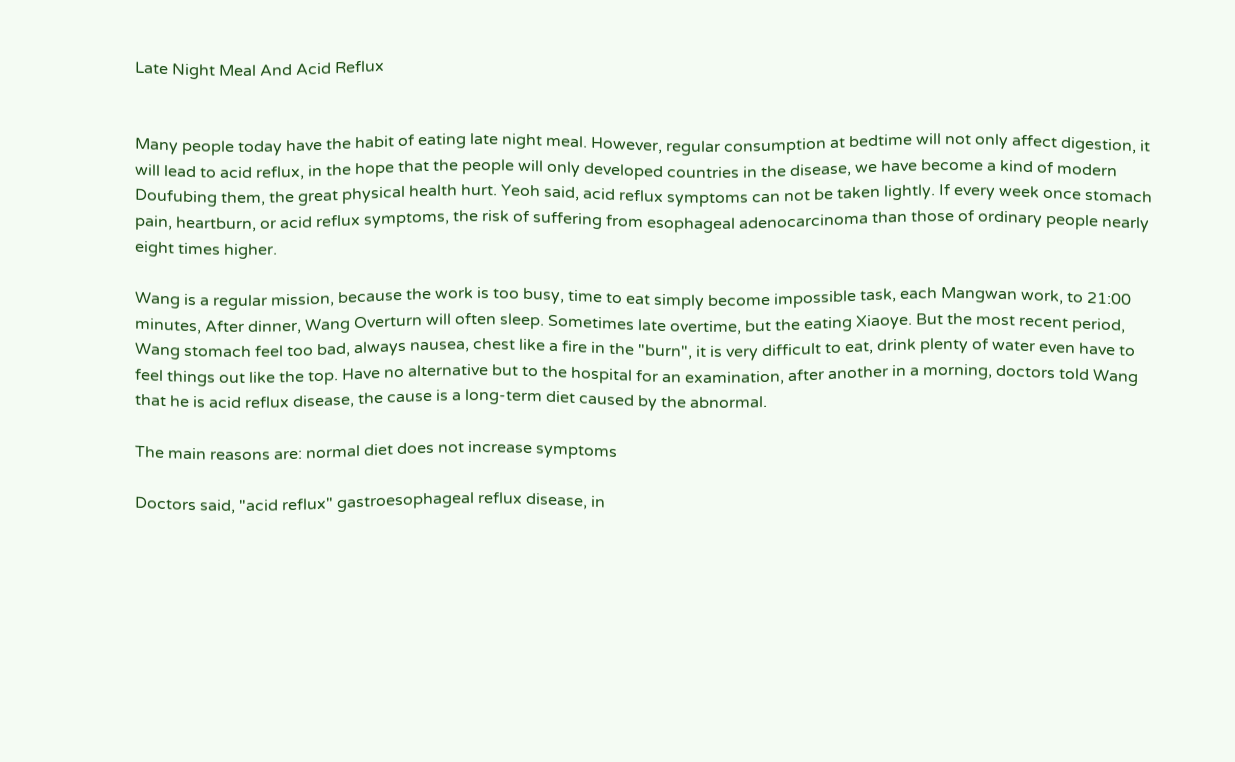Late Night Meal And Acid Reflux


Many people today have the habit of eating late night meal. However, regular consumption at bedtime will not only affect digestion, it will lead to acid reflux, in the hope that the people will only developed countries in the disease, we have become a kind of modern Doufubing them, the great physical health hurt. Yeoh said, acid reflux symptoms can not be taken lightly. If every week once stomach pain, heartburn, or acid reflux symptoms, the risk of suffering from esophageal adenocarcinoma than those of ordinary people nearly eight times higher.

Wang is a regular mission, because the work is too busy, time to eat simply become impossible task, each Mangwan work, to 21:00 minutes, After dinner, Wang Overturn will often sleep. Sometimes late overtime, but the eating Xiaoye. But the most recent period, Wang stomach feel too bad, always nausea, chest like a fire in the "burn", it is very difficult to eat, drink plenty of water even have to feel things out like the top. Have no alternative but to the hospital for an examination, after another in a morning, doctors told Wang that he is acid reflux disease, the cause is a long-term diet caused by the abnormal.

The main reasons are: normal diet does not increase symptoms

Doctors said, "acid reflux" gastroesophageal reflux disease, in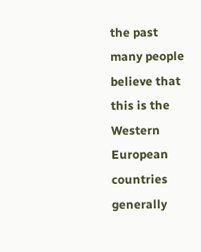the past many people believe that this is the Western European countries generally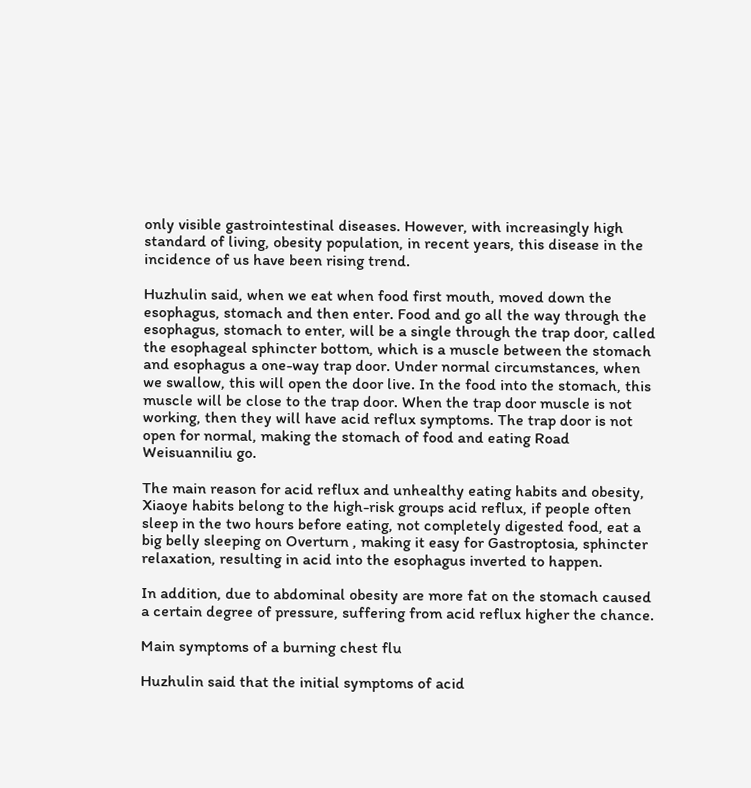only visible gastrointestinal diseases. However, with increasingly high standard of living, obesity population, in recent years, this disease in the incidence of us have been rising trend.

Huzhulin said, when we eat when food first mouth, moved down the esophagus, stomach and then enter. Food and go all the way through the esophagus, stomach to enter, will be a single through the trap door, called the esophageal sphincter bottom, which is a muscle between the stomach and esophagus a one-way trap door. Under normal circumstances, when we swallow, this will open the door live. In the food into the stomach, this muscle will be close to the trap door. When the trap door muscle is not working, then they will have acid reflux symptoms. The trap door is not open for normal, making the stomach of food and eating Road Weisuanniliu go.

The main reason for acid reflux and unhealthy eating habits and obesity, Xiaoye habits belong to the high-risk groups acid reflux, if people often sleep in the two hours before eating, not completely digested food, eat a big belly sleeping on Overturn , making it easy for Gastroptosia, sphincter relaxation, resulting in acid into the esophagus inverted to happen.

In addition, due to abdominal obesity are more fat on the stomach caused a certain degree of pressure, suffering from acid reflux higher the chance.

Main symptoms of a burning chest flu

Huzhulin said that the initial symptoms of acid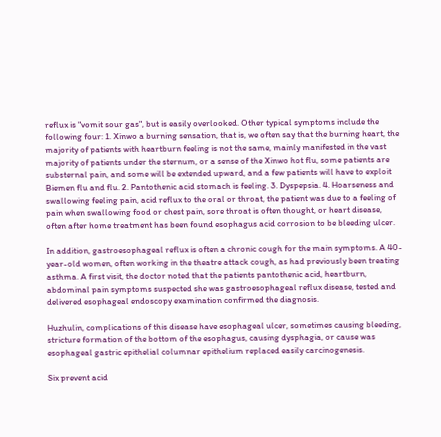reflux is "vomit sour gas", but is easily overlooked. Other typical symptoms include the following four: 1. Xinwo a burning sensation, that is, we often say that the burning heart, the majority of patients with heartburn feeling is not the same, mainly manifested in the vast majority of patients under the sternum, or a sense of the Xinwo hot flu, some patients are substernal pain, and some will be extended upward, and a few patients will have to exploit Biemen flu and flu. 2. Pantothenic acid stomach is feeling. 3. Dyspepsia. 4. Hoarseness and swallowing feeling pain, acid reflux to the oral or throat, the patient was due to a feeling of pain when swallowing food or chest pain, sore throat is often thought, or heart disease, often after home treatment has been found esophagus acid corrosion to be bleeding ulcer.

In addition, gastroesophageal reflux is often a chronic cough for the main symptoms. A 40-year-old women, often working in the theatre attack cough, as had previously been treating asthma. A first visit, the doctor noted that the patients pantothenic acid, heartburn, abdominal pain symptoms suspected she was gastroesophageal reflux disease, tested and delivered esophageal endoscopy examination confirmed the diagnosis.

Huzhulin, complications of this disease have esophageal ulcer, sometimes causing bleeding, stricture formation of the bottom of the esophagus, causing dysphagia, or cause was esophageal gastric epithelial columnar epithelium replaced easily carcinogenesis.

Six prevent acid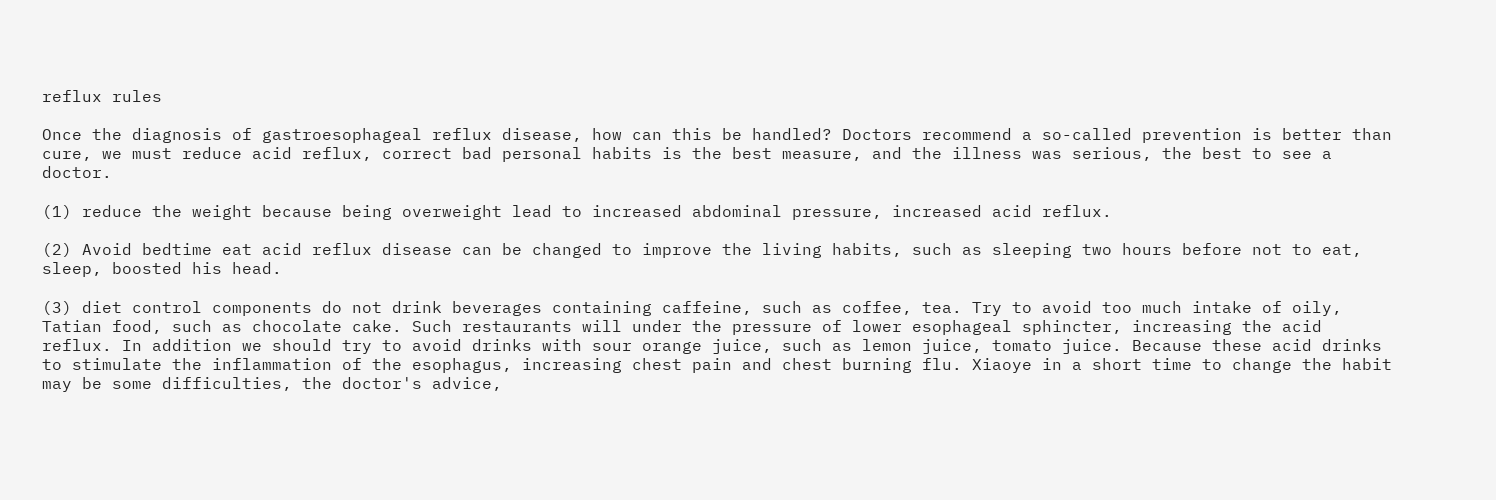reflux rules

Once the diagnosis of gastroesophageal reflux disease, how can this be handled? Doctors recommend a so-called prevention is better than cure, we must reduce acid reflux, correct bad personal habits is the best measure, and the illness was serious, the best to see a doctor.

(1) reduce the weight because being overweight lead to increased abdominal pressure, increased acid reflux.

(2) Avoid bedtime eat acid reflux disease can be changed to improve the living habits, such as sleeping two hours before not to eat, sleep, boosted his head.

(3) diet control components do not drink beverages containing caffeine, such as coffee, tea. Try to avoid too much intake of oily, Tatian food, such as chocolate cake. Such restaurants will under the pressure of lower esophageal sphincter, increasing the acid reflux. In addition we should try to avoid drinks with sour orange juice, such as lemon juice, tomato juice. Because these acid drinks to stimulate the inflammation of the esophagus, increasing chest pain and chest burning flu. Xiaoye in a short time to change the habit may be some difficulties, the doctor's advice,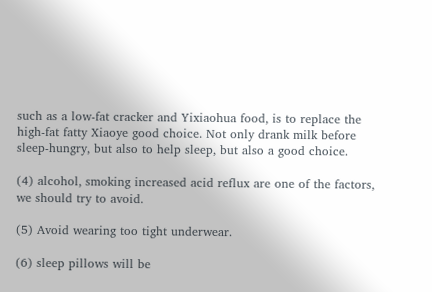such as a low-fat cracker and Yixiaohua food, is to replace the high-fat fatty Xiaoye good choice. Not only drank milk before sleep-hungry, but also to help sleep, but also a good choice.

(4) alcohol, smoking increased acid reflux are one of the factors, we should try to avoid.

(5) Avoid wearing too tight underwear.

(6) sleep pillows will be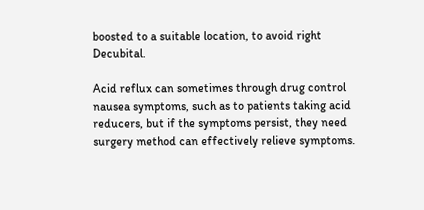boosted to a suitable location, to avoid right Decubital.

Acid reflux can sometimes through drug control nausea symptoms, such as to patients taking acid reducers, but if the symptoms persist, they need surgery method can effectively relieve symptoms.